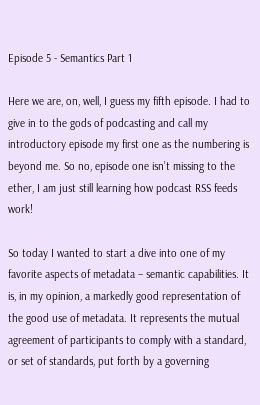Episode 5 - Semantics Part 1

Here we are, on, well, I guess my fifth episode. I had to give in to the gods of podcasting and call my introductory episode my first one as the numbering is beyond me. So no, episode one isn’t missing to the ether, I am just still learning how podcast RSS feeds work!

So today I wanted to start a dive into one of my favorite aspects of metadata – semantic capabilities. It is, in my opinion, a markedly good representation of the good use of metadata. It represents the mutual agreement of participants to comply with a standard, or set of standards, put forth by a governing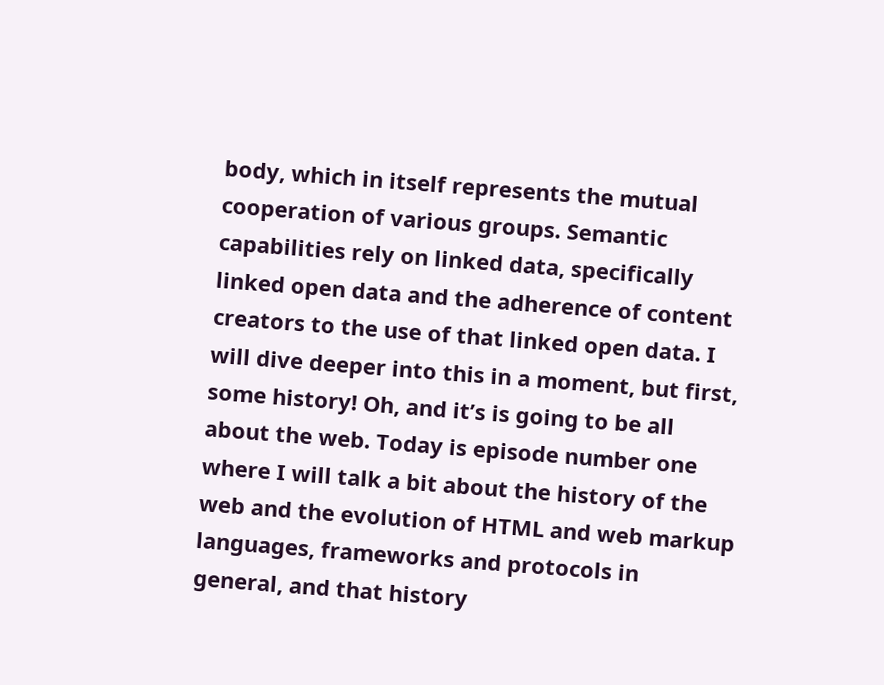body, which in itself represents the mutual cooperation of various groups. Semantic capabilities rely on linked data, specifically linked open data and the adherence of content creators to the use of that linked open data. I will dive deeper into this in a moment, but first, some history! Oh, and it’s is going to be all about the web. Today is episode number one where I will talk a bit about the history of the web and the evolution of HTML and web markup languages, frameworks and protocols in general, and that history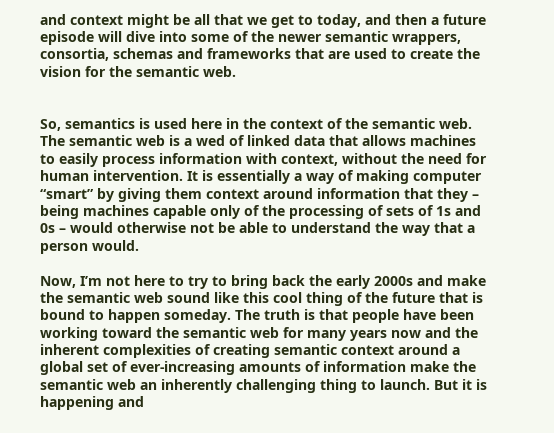and context might be all that we get to today, and then a future episode will dive into some of the newer semantic wrappers, consortia, schemas and frameworks that are used to create the vision for the semantic web.


So, semantics is used here in the context of the semantic web. The semantic web is a wed of linked data that allows machines to easily process information with context, without the need for human intervention. It is essentially a way of making computer “smart” by giving them context around information that they – being machines capable only of the processing of sets of 1s and 0s – would otherwise not be able to understand the way that a person would.

Now, I’m not here to try to bring back the early 2000s and make the semantic web sound like this cool thing of the future that is bound to happen someday. The truth is that people have been working toward the semantic web for many years now and the inherent complexities of creating semantic context around a global set of ever-increasing amounts of information make the semantic web an inherently challenging thing to launch. But it is happening and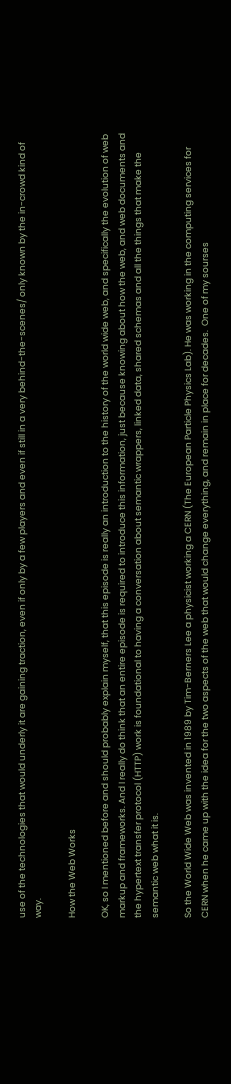use of the technologies that would underly it are gaining traction, even if only by a few players and even if still in a very behind-the-scenes/ only known by the in-crowd kind of way.

How the Web Works

OK, so I mentioned before and should probably explain myself, that this episode is really an introduction to the history of the world wide web, and specifically the evolution of web markup and frameworks. And I really do think that an entire episode is required to introduce this information, just because knowing about how the web, and web documents and the hypertext transfer protocol (HTTP) work is foundational to having a conversation about semantic wrappers, linked data, shared schemas and all the things that make the semantic web what it is.

So the World Wide Web was invented in 1989 by Tim-Berners Lee a physicist working a CERN (The European Particle Physics Lab). He was working in the computing services for CERN when he came up with the idea for the two aspects of the web that would change everything, and remain in place for decades.  One of my sourses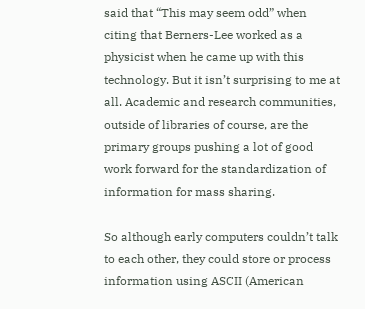said that “This may seem odd” when citing that Berners-Lee worked as a physicist when he came up with this technology. But it isn’t surprising to me at all. Academic and research communities, outside of libraries of course, are the primary groups pushing a lot of good work forward for the standardization of information for mass sharing.

So although early computers couldn’t talk to each other, they could store or process information using ASCII (American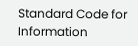Standard Code for Information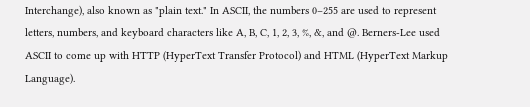Interchange), also known as "plain text." In ASCII, the numbers 0–255 are used to represent letters, numbers, and keyboard characters like A, B, C, 1, 2, 3, %, &, and @. Berners-Lee used ASCII to come up with HTTP (HyperText Transfer Protocol) and HTML (HyperText Markup Language).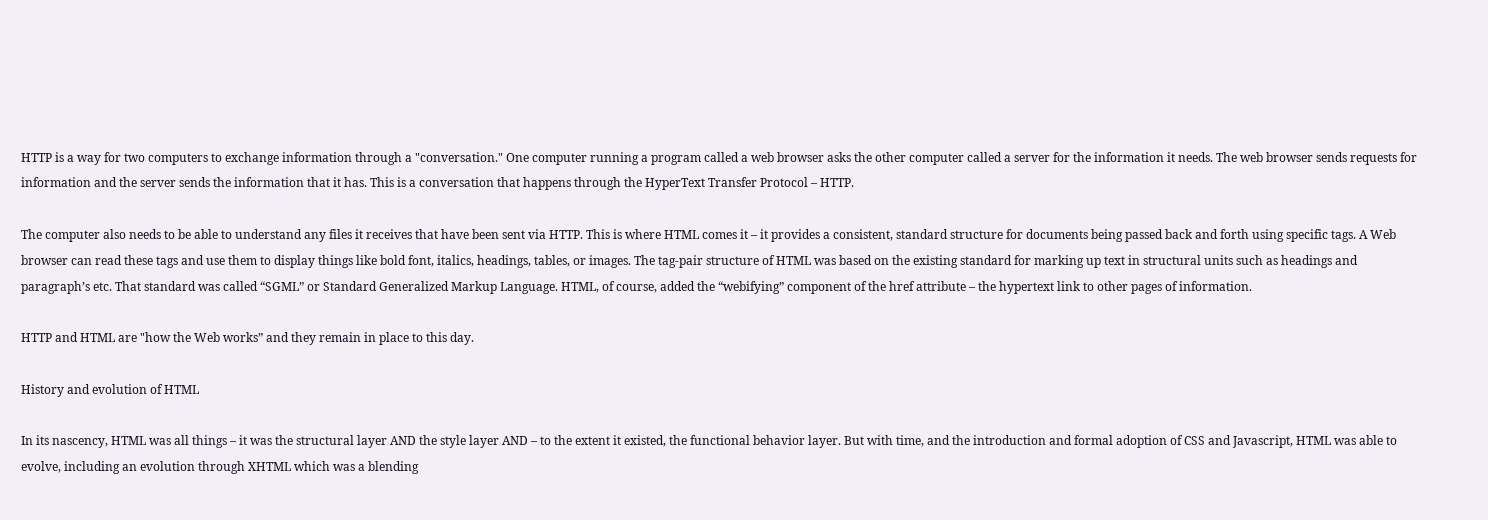HTTP is a way for two computers to exchange information through a "conversation." One computer running a program called a web browser asks the other computer called a server for the information it needs. The web browser sends requests for information and the server sends the information that it has. This is a conversation that happens through the HyperText Transfer Protocol – HTTP.

The computer also needs to be able to understand any files it receives that have been sent via HTTP. This is where HTML comes it – it provides a consistent, standard structure for documents being passed back and forth using specific tags. A Web browser can read these tags and use them to display things like bold font, italics, headings, tables, or images. The tag-pair structure of HTML was based on the existing standard for marking up text in structural units such as headings and paragraph’s etc. That standard was called “SGML” or Standard Generalized Markup Language. HTML, of course, added the “webifying” component of the href attribute – the hypertext link to other pages of information.

HTTP and HTML are "how the Web works” and they remain in place to this day.

History and evolution of HTML

In its nascency, HTML was all things – it was the structural layer AND the style layer AND – to the extent it existed, the functional behavior layer. But with time, and the introduction and formal adoption of CSS and Javascript, HTML was able to evolve, including an evolution through XHTML which was a blending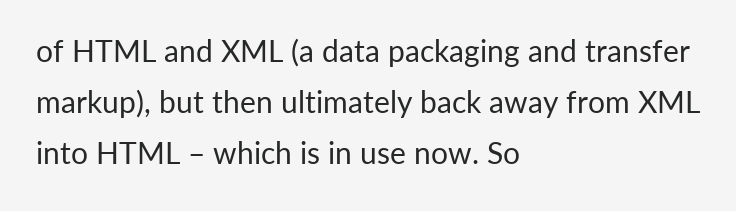of HTML and XML (a data packaging and transfer markup), but then ultimately back away from XML into HTML – which is in use now. So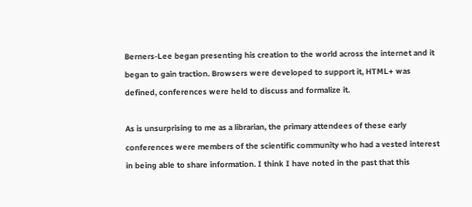Berners-Lee began presenting his creation to the world across the internet and it began to gain traction. Browsers were developed to support it, HTML+ was defined, conferences were held to discuss and formalize it.

As is unsurprising to me as a librarian, the primary attendees of these early conferences were members of the scientific community who had a vested interest in being able to share information. I think I have noted in the past that this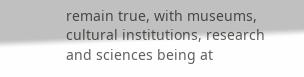remain true, with museums, cultural institutions, research and sciences being at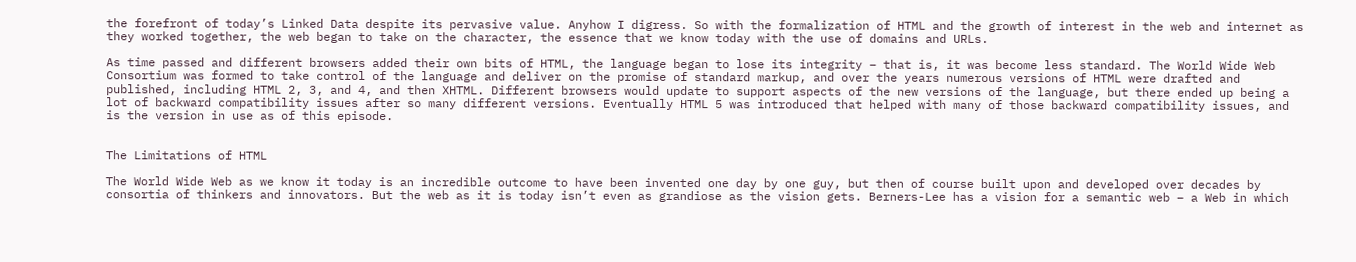the forefront of today’s Linked Data despite its pervasive value. Anyhow I digress. So with the formalization of HTML and the growth of interest in the web and internet as they worked together, the web began to take on the character, the essence that we know today with the use of domains and URLs.

As time passed and different browsers added their own bits of HTML, the language began to lose its integrity – that is, it was become less standard. The World Wide Web Consortium was formed to take control of the language and deliver on the promise of standard markup, and over the years numerous versions of HTML were drafted and published, including HTML 2, 3, and 4, and then XHTML. Different browsers would update to support aspects of the new versions of the language, but there ended up being a lot of backward compatibility issues after so many different versions. Eventually HTML 5 was introduced that helped with many of those backward compatibility issues, and is the version in use as of this episode.


The Limitations of HTML

The World Wide Web as we know it today is an incredible outcome to have been invented one day by one guy, but then of course built upon and developed over decades by consortia of thinkers and innovators. But the web as it is today isn’t even as grandiose as the vision gets. Berners-Lee has a vision for a semantic web – a Web in which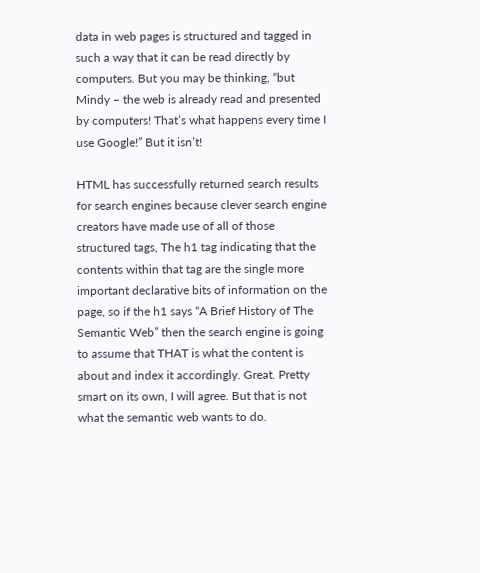data in web pages is structured and tagged in such a way that it can be read directly by computers. But you may be thinking, “but Mindy – the web is already read and presented by computers! That’s what happens every time I use Google!” But it isn’t!

HTML has successfully returned search results for search engines because clever search engine creators have made use of all of those structured tags, The h1 tag indicating that the contents within that tag are the single more important declarative bits of information on the page, so if the h1 says “A Brief History of The Semantic Web” then the search engine is going to assume that THAT is what the content is about and index it accordingly. Great. Pretty smart on its own, I will agree. But that is not what the semantic web wants to do.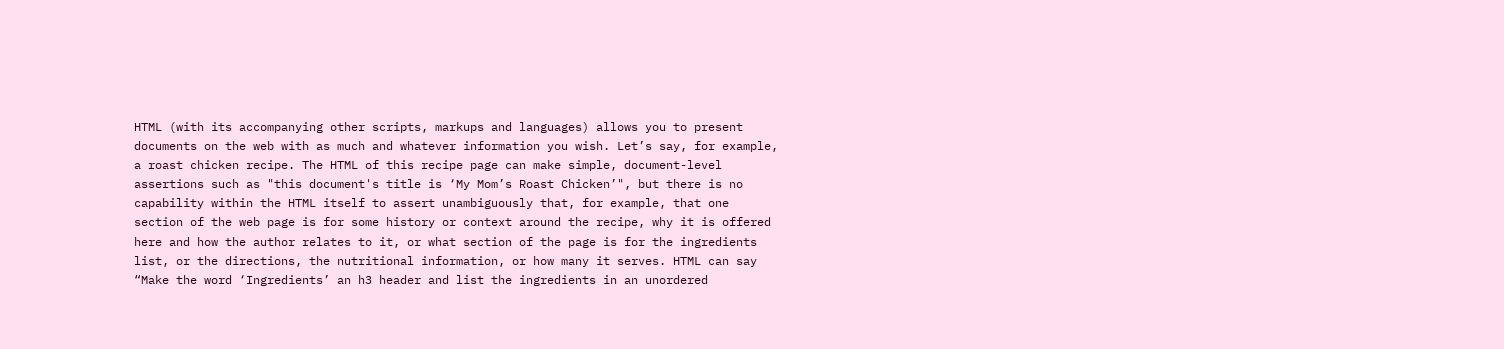HTML (with its accompanying other scripts, markups and languages) allows you to present documents on the web with as much and whatever information you wish. Let’s say, for example, a roast chicken recipe. The HTML of this recipe page can make simple, document-level assertions such as "this document's title is ‘My Mom’s Roast Chicken’", but there is no capability within the HTML itself to assert unambiguously that, for example, that one section of the web page is for some history or context around the recipe, why it is offered here and how the author relates to it, or what section of the page is for the ingredients list, or the directions, the nutritional information, or how many it serves. HTML can say “Make the word ‘Ingredients’ an h3 header and list the ingredients in an unordered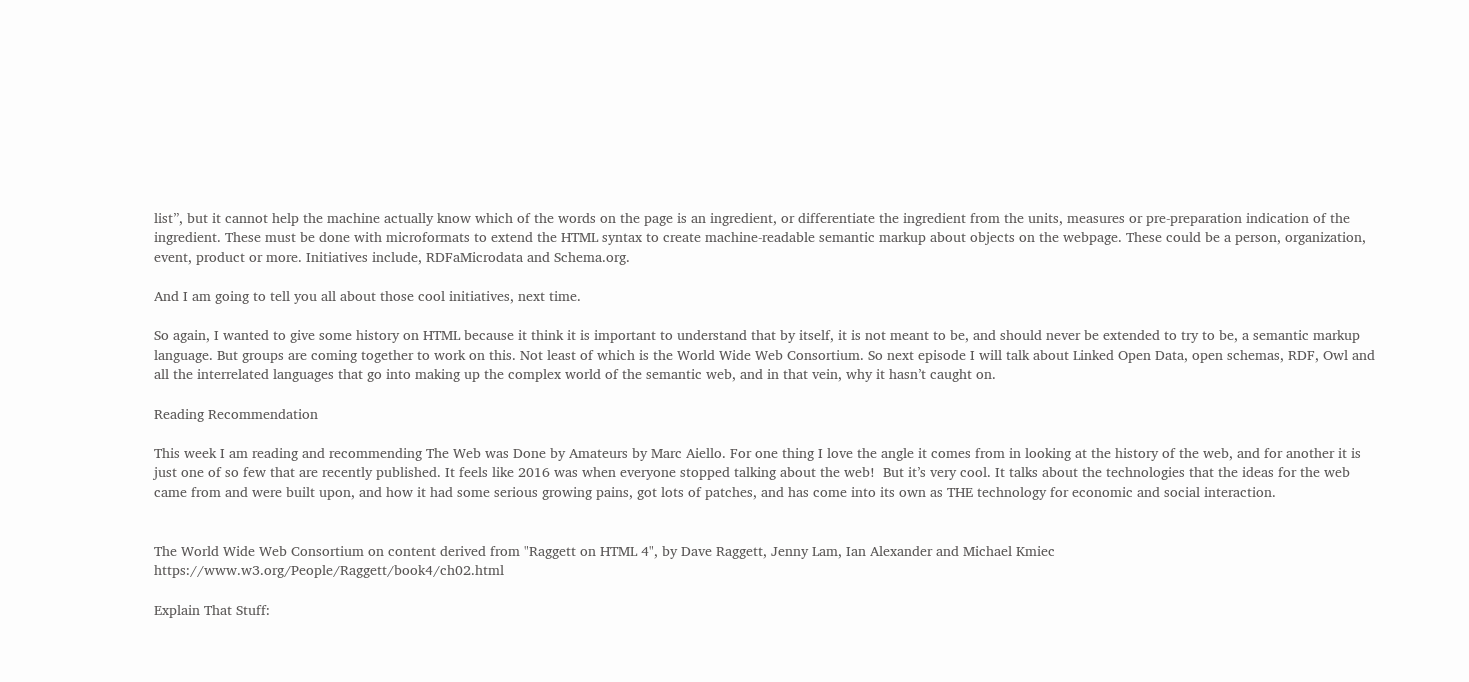list”, but it cannot help the machine actually know which of the words on the page is an ingredient, or differentiate the ingredient from the units, measures or pre-preparation indication of the ingredient. These must be done with microformats to extend the HTML syntax to create machine-readable semantic markup about objects on the webpage. These could be a person, organization, event, product or more. Initiatives include, RDFaMicrodata and Schema.org.

And I am going to tell you all about those cool initiatives, next time.

So again, I wanted to give some history on HTML because it think it is important to understand that by itself, it is not meant to be, and should never be extended to try to be, a semantic markup language. But groups are coming together to work on this. Not least of which is the World Wide Web Consortium. So next episode I will talk about Linked Open Data, open schemas, RDF, Owl and all the interrelated languages that go into making up the complex world of the semantic web, and in that vein, why it hasn’t caught on.

Reading Recommendation

This week I am reading and recommending The Web was Done by Amateurs by Marc Aiello. For one thing I love the angle it comes from in looking at the history of the web, and for another it is just one of so few that are recently published. It feels like 2016 was when everyone stopped talking about the web!  But it’s very cool. It talks about the technologies that the ideas for the web came from and were built upon, and how it had some serious growing pains, got lots of patches, and has come into its own as THE technology for economic and social interaction.


The World Wide Web Consortium on content derived from "Raggett on HTML 4", by Dave Raggett, Jenny Lam, Ian Alexander and Michael Kmiec  https://www.w3.org/People/Raggett/book4/ch02.html

Explain That Stuff: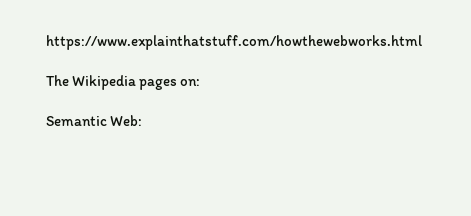https://www.explainthatstuff.com/howthewebworks.html

The Wikipedia pages on:

Semantic Web: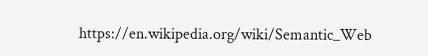https://en.wikipedia.org/wiki/Semantic_Web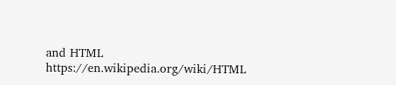and HTML https://en.wikipedia.org/wiki/HTML